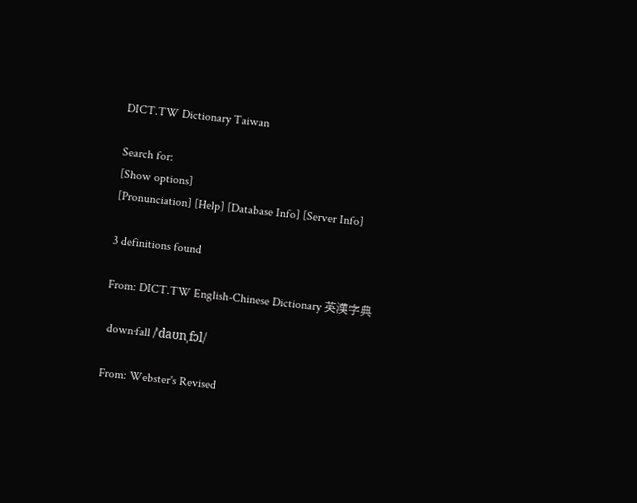DICT.TW Dictionary Taiwan

Search for:
[Show options]
[Pronunciation] [Help] [Database Info] [Server Info]

3 definitions found

From: DICT.TW English-Chinese Dictionary 英漢字典

 down·fall /ˈdaʊnˌfɔl/

From: Webster's Revised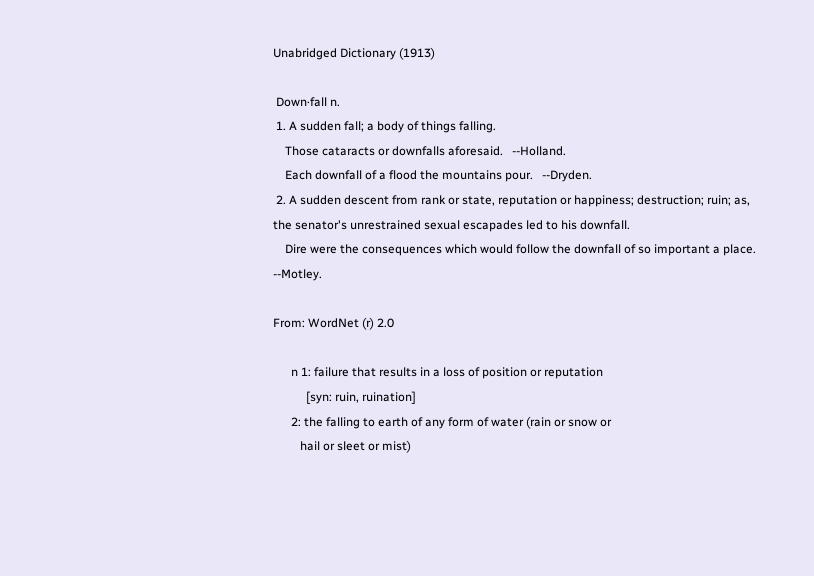Unabridged Dictionary (1913)

 Down·fall n.
 1. A sudden fall; a body of things falling.
    Those cataracts or downfalls aforesaid.   --Holland.
    Each downfall of a flood the mountains pour.   --Dryden.
 2. A sudden descent from rank or state, reputation or happiness; destruction; ruin; as, the senator's unrestrained sexual escapades led to his downfall.
    Dire were the consequences which would follow the downfall of so important a place.   --Motley.

From: WordNet (r) 2.0

      n 1: failure that results in a loss of position or reputation
           [syn: ruin, ruination]
      2: the falling to earth of any form of water (rain or snow or
         hail or sleet or mist)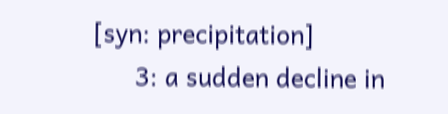[syn: precipitation]
      3: a sudden decline in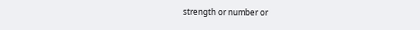strength or number or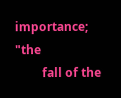importance; "the
         fall of the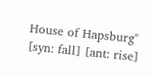House of Hapsburg" [syn: fall] [ant: rise]